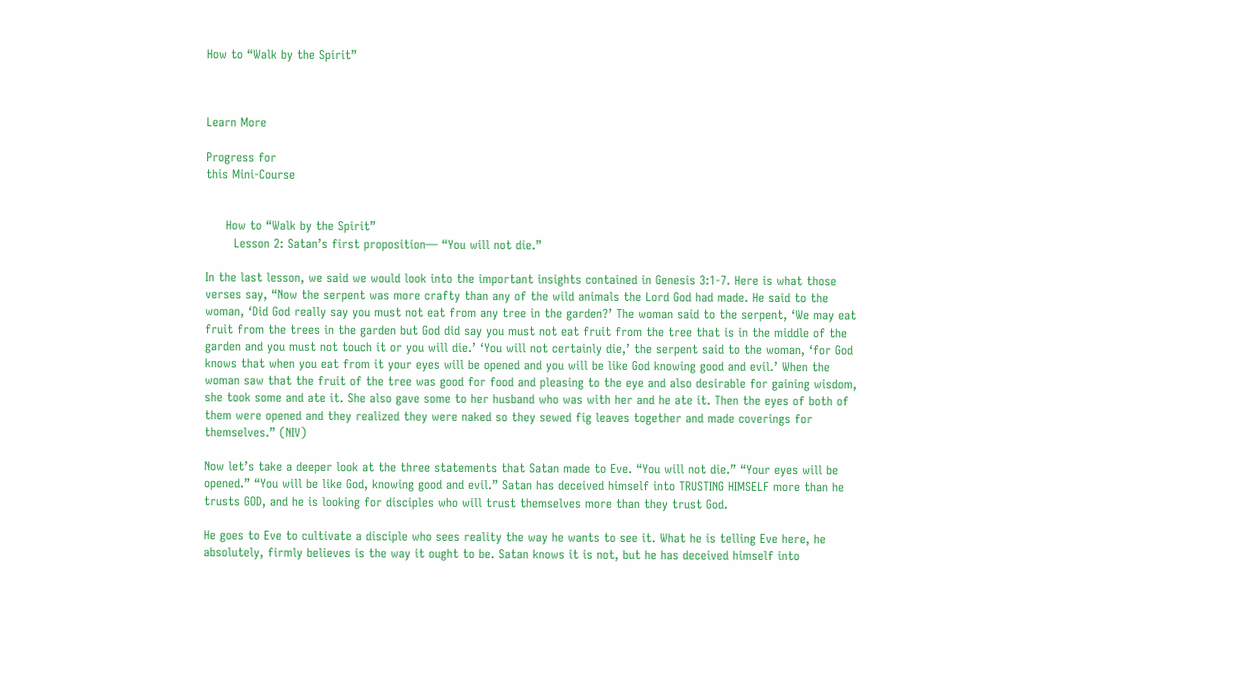How to “Walk by the Spirit”



Learn More

Progress for
this Mini-Course


     How to “Walk by the Spirit”
       Lesson 2: Satan’s first proposition— “You will not die.”

In the last lesson, we said we would look into the important insights contained in Genesis 3:1-7. Here is what those verses say, “Now the serpent was more crafty than any of the wild animals the Lord God had made. He said to the woman, ‘Did God really say you must not eat from any tree in the garden?’ The woman said to the serpent, ‘We may eat fruit from the trees in the garden but God did say you must not eat fruit from the tree that is in the middle of the garden and you must not touch it or you will die.’ ‘You will not certainly die,’ the serpent said to the woman, ‘for God knows that when you eat from it your eyes will be opened and you will be like God knowing good and evil.’ When the woman saw that the fruit of the tree was good for food and pleasing to the eye and also desirable for gaining wisdom, she took some and ate it. She also gave some to her husband who was with her and he ate it. Then the eyes of both of them were opened and they realized they were naked so they sewed fig leaves together and made coverings for themselves.” (NIV)

Now let’s take a deeper look at the three statements that Satan made to Eve. “You will not die.” “Your eyes will be opened.” “You will be like God, knowing good and evil.” Satan has deceived himself into TRUSTING HIMSELF more than he trusts GOD, and he is looking for disciples who will trust themselves more than they trust God.

He goes to Eve to cultivate a disciple who sees reality the way he wants to see it. What he is telling Eve here, he absolutely, firmly believes is the way it ought to be. Satan knows it is not, but he has deceived himself into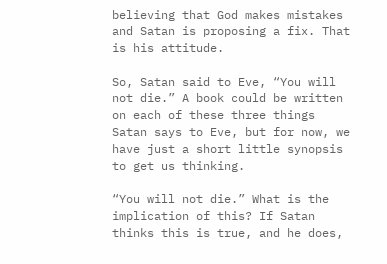believing that God makes mistakes and Satan is proposing a fix. That is his attitude.

So, Satan said to Eve, “You will not die.” A book could be written on each of these three things Satan says to Eve, but for now, we have just a short little synopsis to get us thinking.

“You will not die.” What is the implication of this? If Satan thinks this is true, and he does,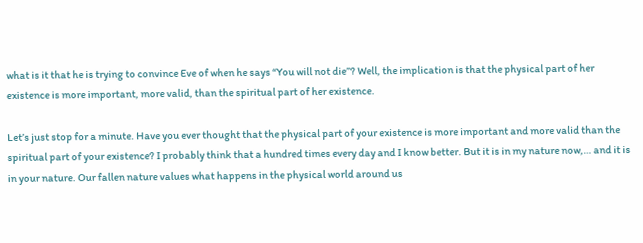what is it that he is trying to convince Eve of when he says “You will not die”? Well, the implication is that the physical part of her existence is more important, more valid, than the spiritual part of her existence.

Let’s just stop for a minute. Have you ever thought that the physical part of your existence is more important and more valid than the spiritual part of your existence? I probably think that a hundred times every day and I know better. But it is in my nature now,… and it is in your nature. Our fallen nature values what happens in the physical world around us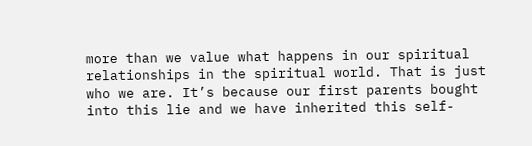more than we value what happens in our spiritual relationships in the spiritual world. That is just who we are. It’s because our first parents bought into this lie and we have inherited this self-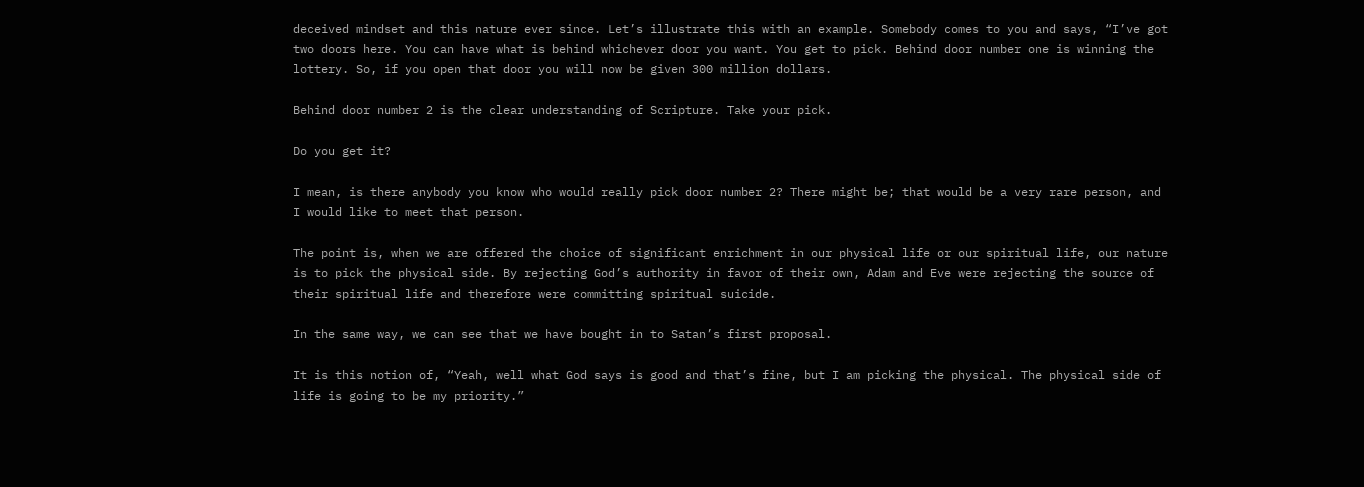deceived mindset and this nature ever since. Let’s illustrate this with an example. Somebody comes to you and says, “I’ve got two doors here. You can have what is behind whichever door you want. You get to pick. Behind door number one is winning the lottery. So, if you open that door you will now be given 300 million dollars.

Behind door number 2 is the clear understanding of Scripture. Take your pick.

Do you get it?

I mean, is there anybody you know who would really pick door number 2? There might be; that would be a very rare person, and I would like to meet that person.

The point is, when we are offered the choice of significant enrichment in our physical life or our spiritual life, our nature is to pick the physical side. By rejecting God’s authority in favor of their own, Adam and Eve were rejecting the source of their spiritual life and therefore were committing spiritual suicide.

In the same way, we can see that we have bought in to Satan’s first proposal.

It is this notion of, “Yeah, well what God says is good and that’s fine, but I am picking the physical. The physical side of life is going to be my priority.”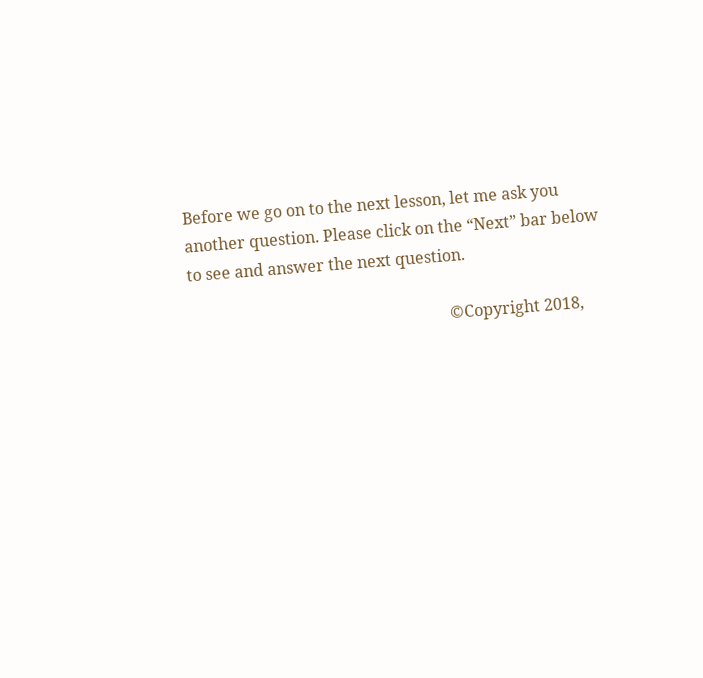Before we go on to the next lesson, let me ask you another question. Please click on the “Next” bar below to see and answer the next question.

                                                                 ©Copyright 2018,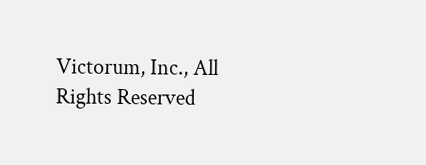Victorum, Inc., All Rights Reserved